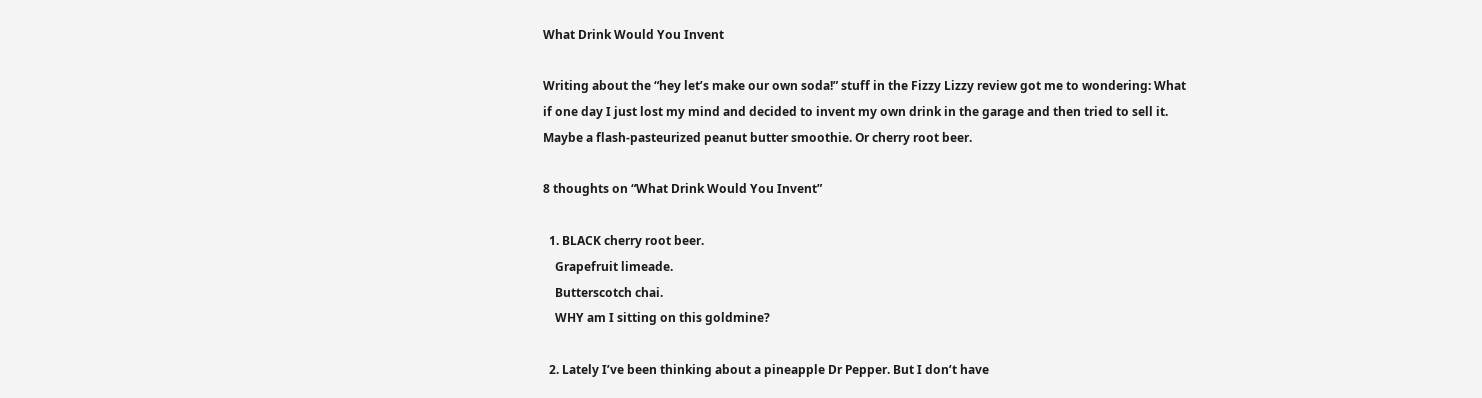What Drink Would You Invent

Writing about the “hey let’s make our own soda!” stuff in the Fizzy Lizzy review got me to wondering: What if one day I just lost my mind and decided to invent my own drink in the garage and then tried to sell it. Maybe a flash-pasteurized peanut butter smoothie. Or cherry root beer.

8 thoughts on “What Drink Would You Invent”

  1. BLACK cherry root beer.
    Grapefruit limeade.
    Butterscotch chai.
    WHY am I sitting on this goldmine?

  2. Lately I’ve been thinking about a pineapple Dr Pepper. But I don’t have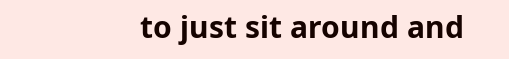to just sit around and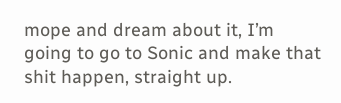mope and dream about it, I’m going to go to Sonic and make that shit happen, straight up.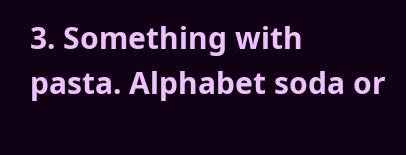3. Something with pasta. Alphabet soda or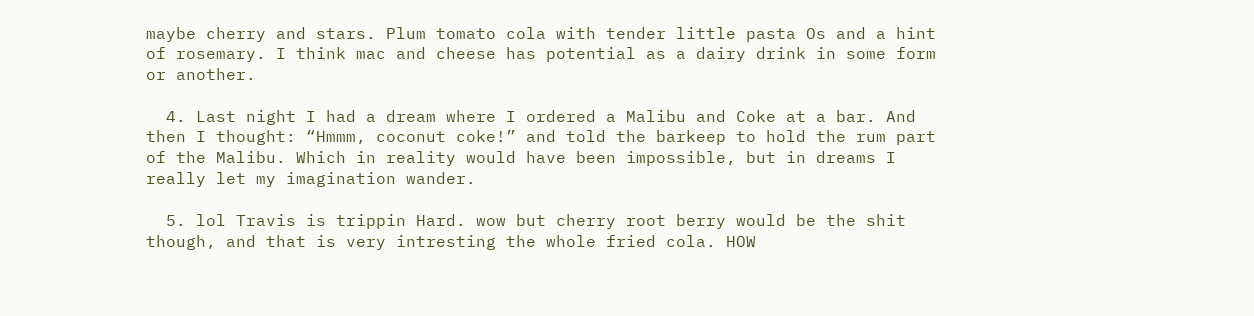maybe cherry and stars. Plum tomato cola with tender little pasta Os and a hint of rosemary. I think mac and cheese has potential as a dairy drink in some form or another.

  4. Last night I had a dream where I ordered a Malibu and Coke at a bar. And then I thought: “Hmmm, coconut coke!” and told the barkeep to hold the rum part of the Malibu. Which in reality would have been impossible, but in dreams I really let my imagination wander.

  5. lol Travis is trippin Hard. wow but cherry root berry would be the shit though, and that is very intresting the whole fried cola. HOW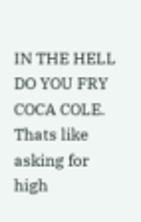IN THE HELL DO YOU FRY COCA COLE. Thats like asking for high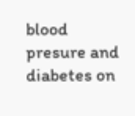blood presure and diabetes on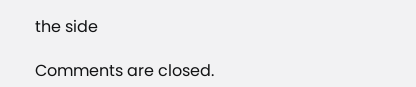the side

Comments are closed.